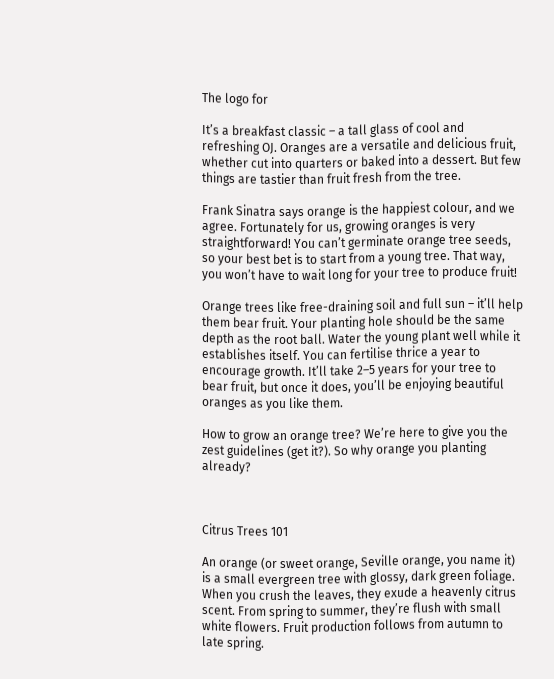The logo for

It’s a breakfast classic – a tall glass of cool and refreshing OJ. Oranges are a versatile and delicious fruit, whether cut into quarters or baked into a dessert. But few things are tastier than fruit fresh from the tree.

Frank Sinatra says orange is the happiest colour, and we agree. Fortunately for us, growing oranges is very straightforward! You can’t germinate orange tree seeds, so your best bet is to start from a young tree. That way, you won’t have to wait long for your tree to produce fruit!

Orange trees like free-draining soil and full sun – it’ll help them bear fruit. Your planting hole should be the same depth as the root ball. Water the young plant well while it establishes itself. You can fertilise thrice a year to encourage growth. It’ll take 2–5 years for your tree to bear fruit, but once it does, you’ll be enjoying beautiful oranges as you like them.

How to grow an orange tree? We’re here to give you the zest guidelines (get it?). So why orange you planting already?



Citrus Trees 101

An orange (or sweet orange, Seville orange, you name it) is a small evergreen tree with glossy, dark green foliage. When you crush the leaves, they exude a heavenly citrus scent. From spring to summer, they’re flush with small white flowers. Fruit production follows from autumn to late spring.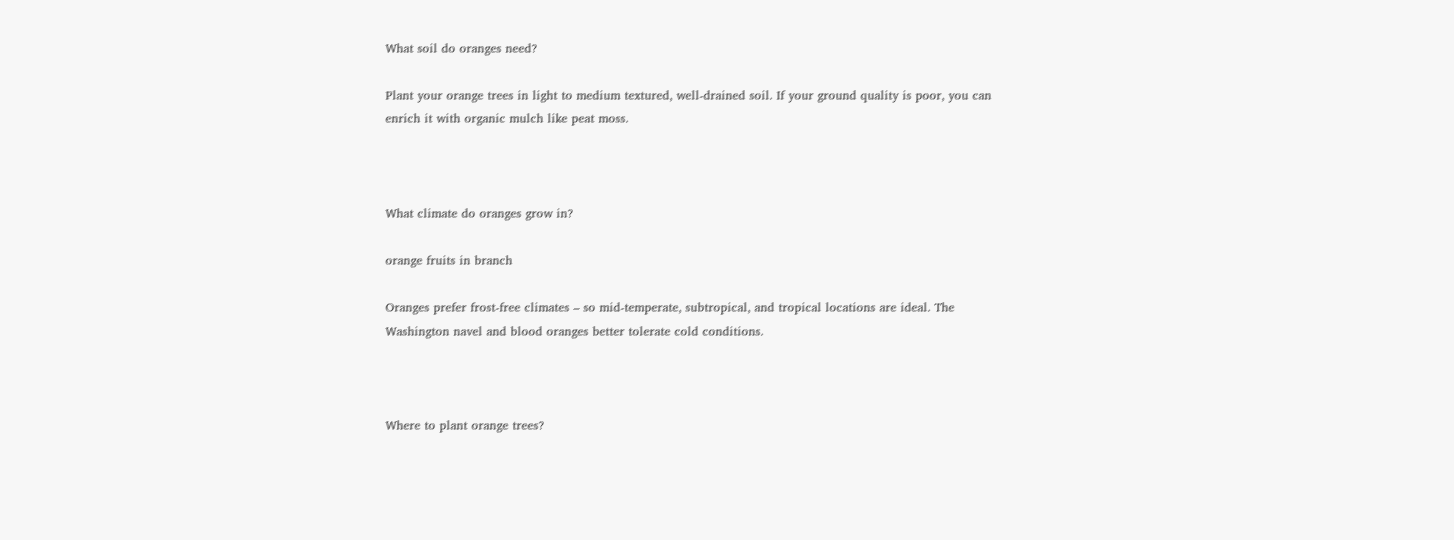What soil do oranges need?

Plant your orange trees in light to medium textured, well-drained soil. If your ground quality is poor, you can enrich it with organic mulch like peat moss.



What climate do oranges grow in?

orange fruits in branch

Oranges prefer frost-free climates – so mid-temperate, subtropical, and tropical locations are ideal. The Washington navel and blood oranges better tolerate cold conditions.



Where to plant orange trees?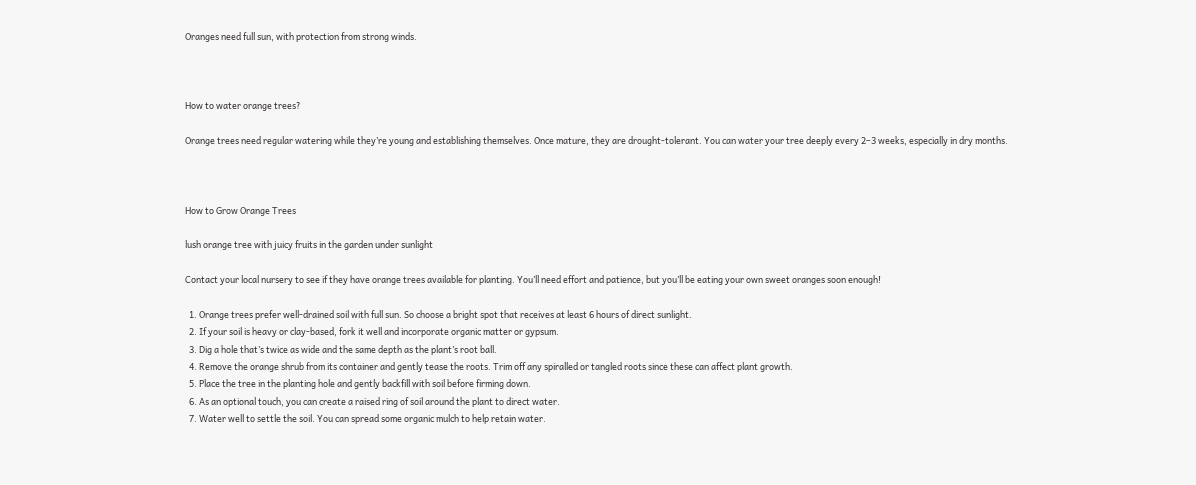Oranges need full sun, with protection from strong winds.



How to water orange trees?

Orange trees need regular watering while they’re young and establishing themselves. Once mature, they are drought-tolerant. You can water your tree deeply every 2–3 weeks, especially in dry months.



How to Grow Orange Trees

lush orange tree with juicy fruits in the garden under sunlight

Contact your local nursery to see if they have orange trees available for planting. You’ll need effort and patience, but you’ll be eating your own sweet oranges soon enough!

  1. Orange trees prefer well-drained soil with full sun. So choose a bright spot that receives at least 6 hours of direct sunlight.
  2. If your soil is heavy or clay-based, fork it well and incorporate organic matter or gypsum.
  3. Dig a hole that’s twice as wide and the same depth as the plant’s root ball.
  4. Remove the orange shrub from its container and gently tease the roots. Trim off any spiralled or tangled roots since these can affect plant growth.
  5. Place the tree in the planting hole and gently backfill with soil before firming down.
  6. As an optional touch, you can create a raised ring of soil around the plant to direct water.
  7. Water well to settle the soil. You can spread some organic mulch to help retain water.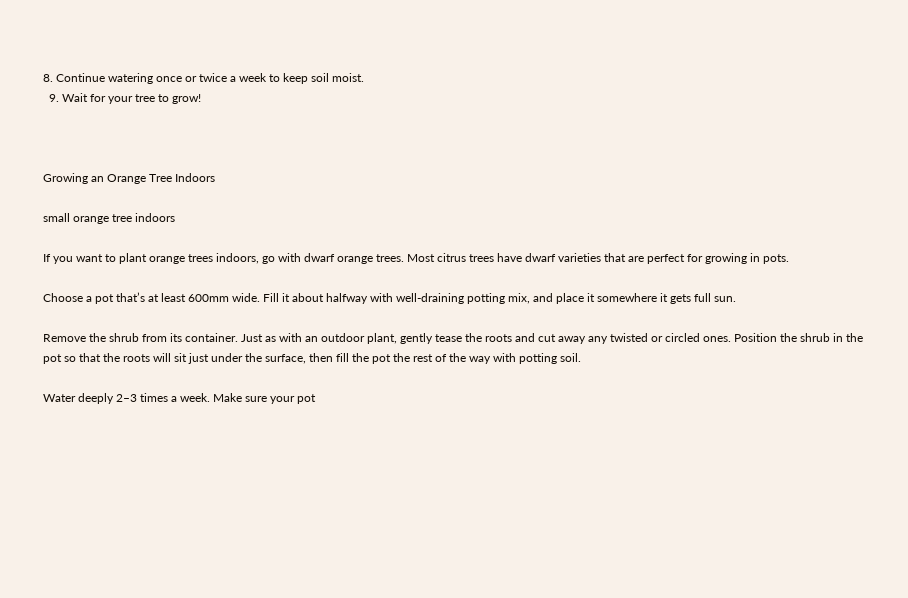8. Continue watering once or twice a week to keep soil moist.
  9. Wait for your tree to grow!



Growing an Orange Tree Indoors

small orange tree indoors

If you want to plant orange trees indoors, go with dwarf orange trees. Most citrus trees have dwarf varieties that are perfect for growing in pots.

Choose a pot that’s at least 600mm wide. Fill it about halfway with well-draining potting mix, and place it somewhere it gets full sun.

Remove the shrub from its container. Just as with an outdoor plant, gently tease the roots and cut away any twisted or circled ones. Position the shrub in the pot so that the roots will sit just under the surface, then fill the pot the rest of the way with potting soil.

Water deeply 2–3 times a week. Make sure your pot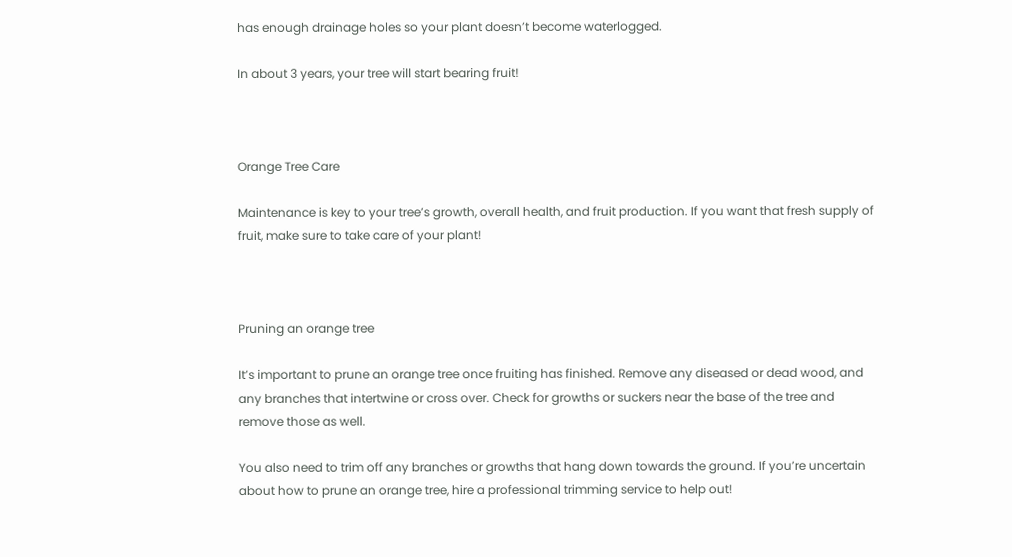has enough drainage holes so your plant doesn’t become waterlogged.

In about 3 years, your tree will start bearing fruit!



Orange Tree Care

Maintenance is key to your tree’s growth, overall health, and fruit production. If you want that fresh supply of fruit, make sure to take care of your plant!



Pruning an orange tree

It’s important to prune an orange tree once fruiting has finished. Remove any diseased or dead wood, and any branches that intertwine or cross over. Check for growths or suckers near the base of the tree and remove those as well.

You also need to trim off any branches or growths that hang down towards the ground. If you’re uncertain about how to prune an orange tree, hire a professional trimming service to help out!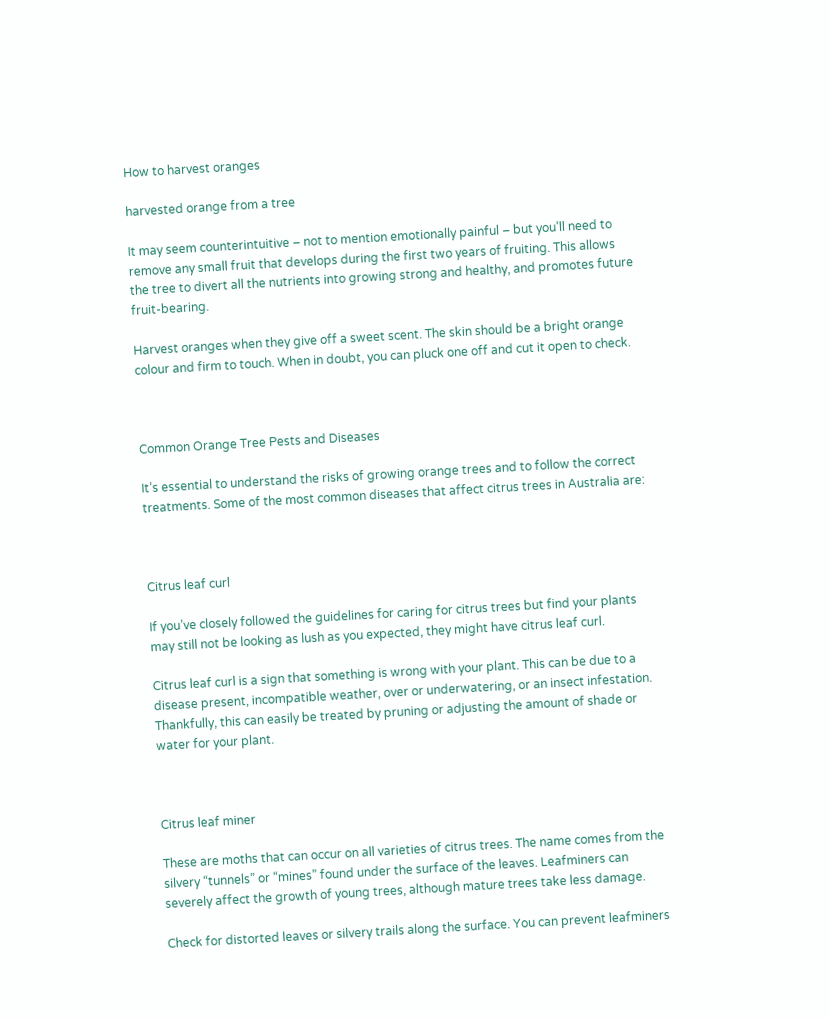How to harvest oranges

harvested orange from a tree

It may seem counterintuitive – not to mention emotionally painful – but you’ll need to remove any small fruit that develops during the first two years of fruiting. This allows the tree to divert all the nutrients into growing strong and healthy, and promotes future fruit-bearing.

Harvest oranges when they give off a sweet scent. The skin should be a bright orange colour and firm to touch. When in doubt, you can pluck one off and cut it open to check.



Common Orange Tree Pests and Diseases

It’s essential to understand the risks of growing orange trees and to follow the correct treatments. Some of the most common diseases that affect citrus trees in Australia are:



Citrus leaf curl

If you’ve closely followed the guidelines for caring for citrus trees but find your plants may still not be looking as lush as you expected, they might have citrus leaf curl.

Citrus leaf curl is a sign that something is wrong with your plant. This can be due to a disease present, incompatible weather, over or underwatering, or an insect infestation. Thankfully, this can easily be treated by pruning or adjusting the amount of shade or water for your plant.



Citrus leaf miner

These are moths that can occur on all varieties of citrus trees. The name comes from the silvery “tunnels” or “mines” found under the surface of the leaves. Leafminers can severely affect the growth of young trees, although mature trees take less damage.

Check for distorted leaves or silvery trails along the surface. You can prevent leafminers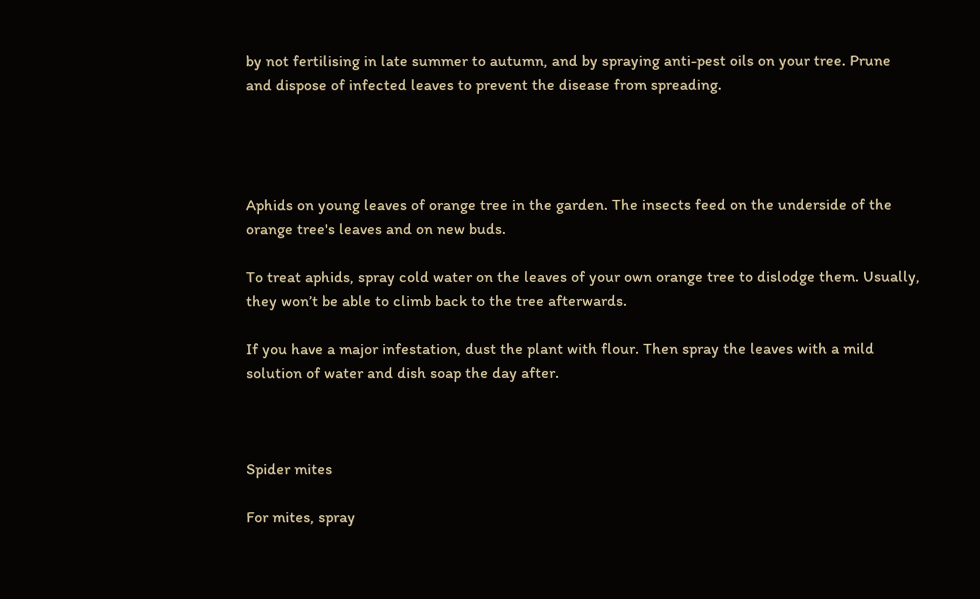by not fertilising in late summer to autumn, and by spraying anti-pest oils on your tree. Prune and dispose of infected leaves to prevent the disease from spreading.




Aphids on young leaves of orange tree in the garden. The insects feed on the underside of the orange tree's leaves and on new buds.

To treat aphids, spray cold water on the leaves of your own orange tree to dislodge them. Usually, they won’t be able to climb back to the tree afterwards.

If you have a major infestation, dust the plant with flour. Then spray the leaves with a mild solution of water and dish soap the day after.



Spider mites

For mites, spray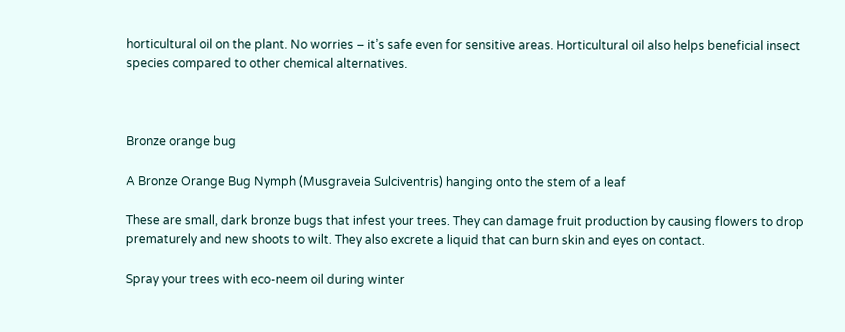horticultural oil on the plant. No worries – it’s safe even for sensitive areas. Horticultural oil also helps beneficial insect species compared to other chemical alternatives.



Bronze orange bug

A Bronze Orange Bug Nymph (Musgraveia Sulciventris) hanging onto the stem of a leaf

These are small, dark bronze bugs that infest your trees. They can damage fruit production by causing flowers to drop prematurely and new shoots to wilt. They also excrete a liquid that can burn skin and eyes on contact.

Spray your trees with eco-neem oil during winter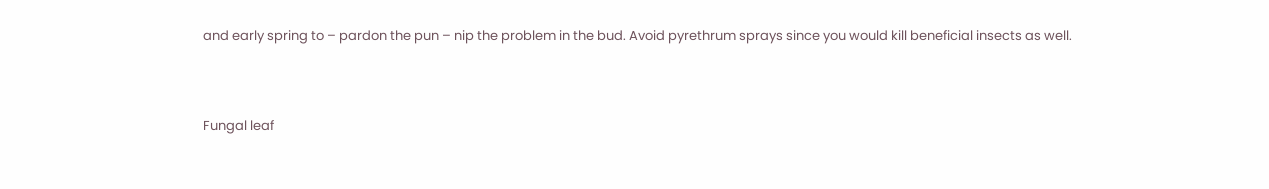and early spring to – pardon the pun – nip the problem in the bud. Avoid pyrethrum sprays since you would kill beneficial insects as well.



Fungal leaf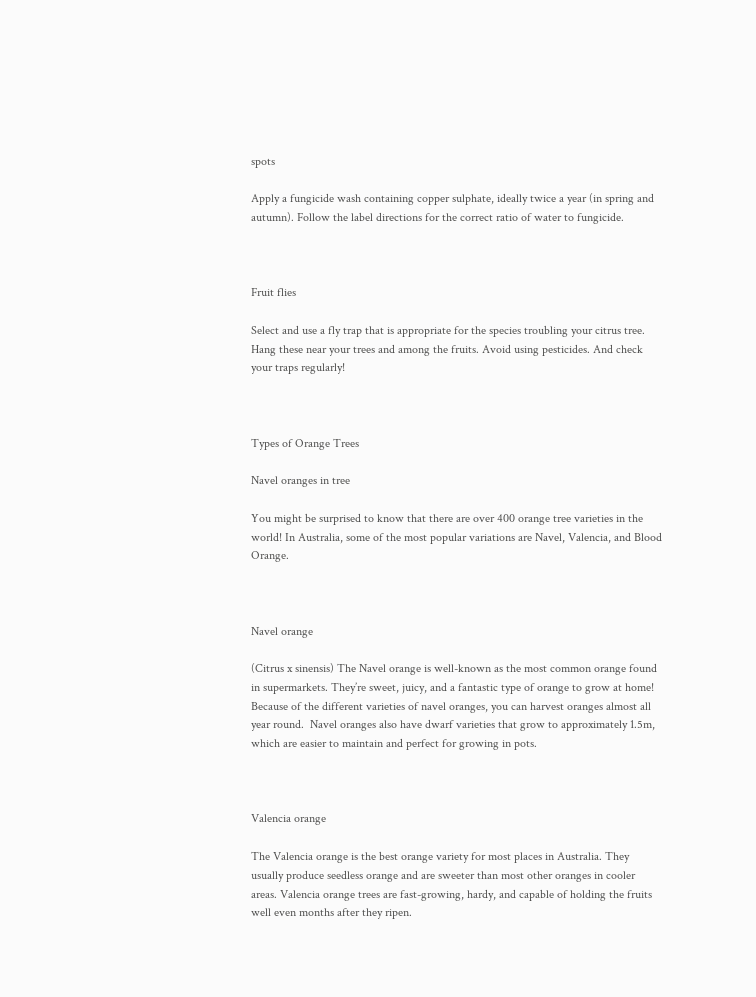spots

Apply a fungicide wash containing copper sulphate, ideally twice a year (in spring and autumn). Follow the label directions for the correct ratio of water to fungicide.



Fruit flies

Select and use a fly trap that is appropriate for the species troubling your citrus tree. Hang these near your trees and among the fruits. Avoid using pesticides. And check your traps regularly!



Types of Orange Trees

Navel oranges in tree

You might be surprised to know that there are over 400 orange tree varieties in the world! In Australia, some of the most popular variations are Navel, Valencia, and Blood Orange.



Navel orange

(Citrus x sinensis) The Navel orange is well-known as the most common orange found in supermarkets. They’re sweet, juicy, and a fantastic type of orange to grow at home! Because of the different varieties of navel oranges, you can harvest oranges almost all year round.  Navel oranges also have dwarf varieties that grow to approximately 1.5m, which are easier to maintain and perfect for growing in pots.



Valencia orange

The Valencia orange is the best orange variety for most places in Australia. They usually produce seedless orange and are sweeter than most other oranges in cooler areas. Valencia orange trees are fast-growing, hardy, and capable of holding the fruits well even months after they ripen.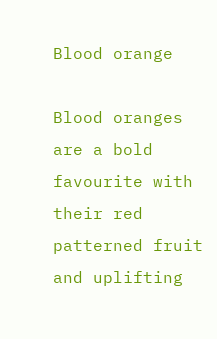Blood orange

Blood oranges are a bold favourite with their red patterned fruit and uplifting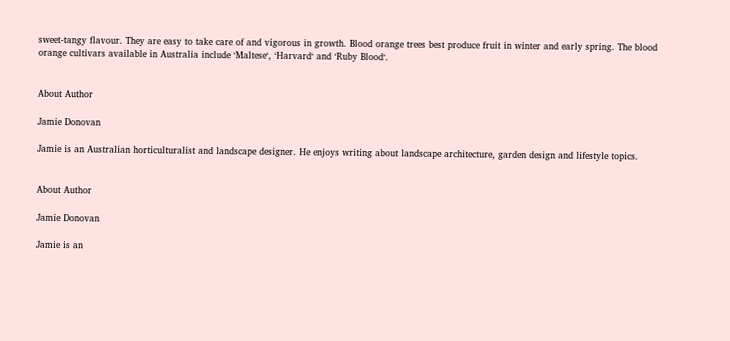sweet-tangy flavour. They are easy to take care of and vigorous in growth. Blood orange trees best produce fruit in winter and early spring. The blood orange cultivars available in Australia include ‘Maltese‘, ‘Harvard‘ and ‘Ruby Blood‘.


About Author

Jamie Donovan

Jamie is an Australian horticulturalist and landscape designer. He enjoys writing about landscape architecture, garden design and lifestyle topics.


About Author

Jamie Donovan

Jamie is an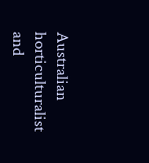Australian horticulturalist and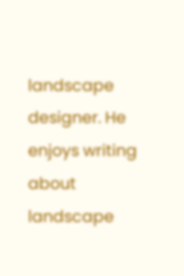landscape designer. He enjoys writing about landscape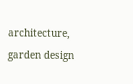architecture, garden design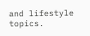and lifestyle topics.